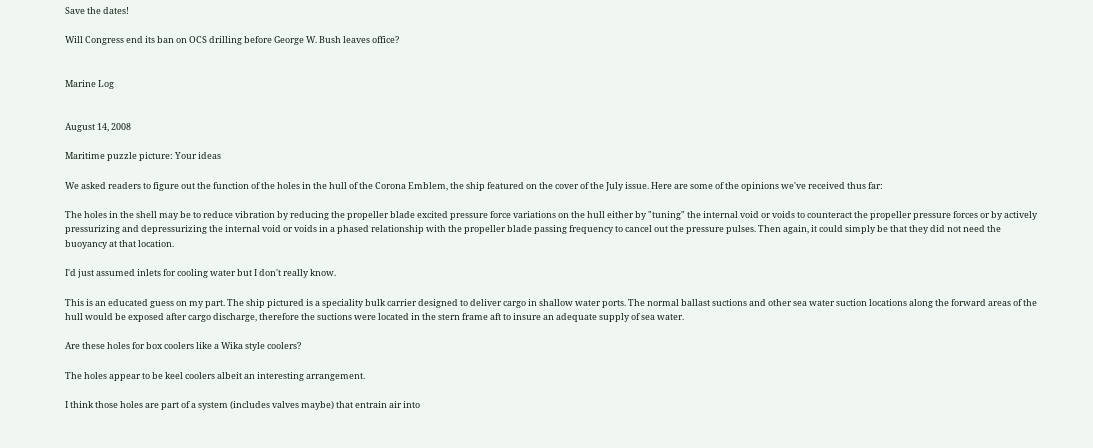Save the dates!

Will Congress end its ban on OCS drilling before George W. Bush leaves office?


Marine Log


August 14, 2008

Maritime puzzle picture: Your ideas

We asked readers to figure out the function of the holes in the hull of the Corona Emblem, the ship featured on the cover of the July issue. Here are some of the opinions we've received thus far:

The holes in the shell may be to reduce vibration by reducing the propeller blade excited pressure force variations on the hull either by "tuning" the internal void or voids to counteract the propeller pressure forces or by actively pressurizing and depressurizing the internal void or voids in a phased relationship with the propeller blade passing frequency to cancel out the pressure pulses. Then again, it could simply be that they did not need the buoyancy at that location.

I'd just assumed inlets for cooling water but I don't really know.

This is an educated guess on my part. The ship pictured is a speciality bulk carrier designed to deliver cargo in shallow water ports. The normal ballast suctions and other sea water suction locations along the forward areas of the hull would be exposed after cargo discharge, therefore the suctions were located in the stern frame aft to insure an adequate supply of sea water.

Are these holes for box coolers like a Wika style coolers?

The holes appear to be keel coolers albeit an interesting arrangement.

I think those holes are part of a system (includes valves maybe) that entrain air into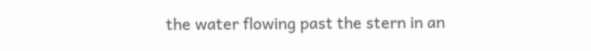the water flowing past the stern in an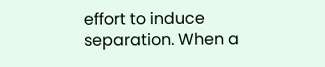effort to induce separation. When a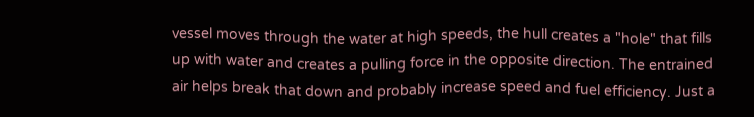vessel moves through the water at high speeds, the hull creates a "hole" that fills up with water and creates a pulling force in the opposite direction. The entrained air helps break that down and probably increase speed and fuel efficiency. Just a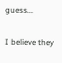guess...

I believe they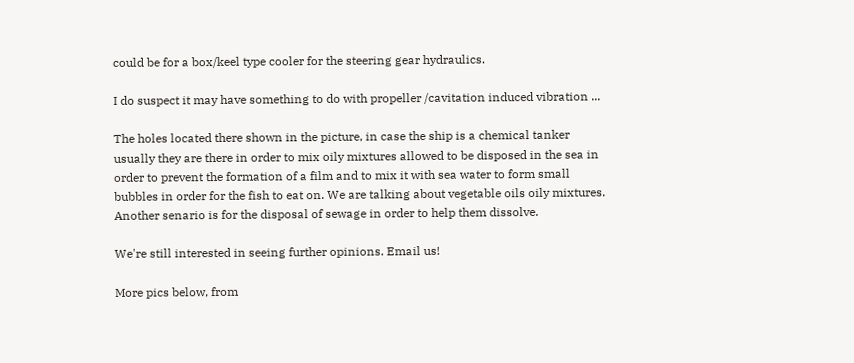could be for a box/keel type cooler for the steering gear hydraulics.

I do suspect it may have something to do with propeller /cavitation induced vibration ...

The holes located there shown in the picture, in case the ship is a chemical tanker usually they are there in order to mix oily mixtures allowed to be disposed in the sea in order to prevent the formation of a film and to mix it with sea water to form small bubbles in order for the fish to eat on. We are talking about vegetable oils oily mixtures. Another senario is for the disposal of sewage in order to help them dissolve.

We're still interested in seeing further opinions. Email us!

More pics below, from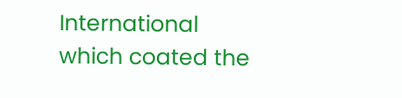International which coated the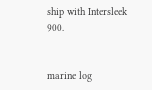ship with Intersleek 900.


marine log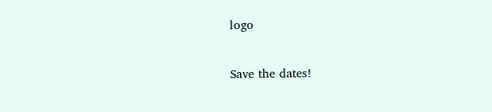logo

Save the dates!